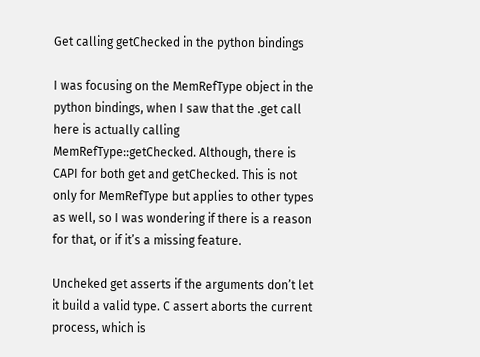Get calling getChecked in the python bindings

I was focusing on the MemRefType object in the python bindings, when I saw that the .get call here is actually calling MemRefType::getChecked. Although, there is CAPI for both get and getChecked. This is not only for MemRefType but applies to other types as well, so I was wondering if there is a reason for that, or if it’s a missing feature.

Uncheked get asserts if the arguments don’t let it build a valid type. C assert aborts the current process, which is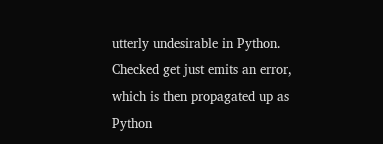utterly undesirable in Python. Checked get just emits an error, which is then propagated up as Python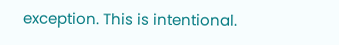exception. This is intentional.